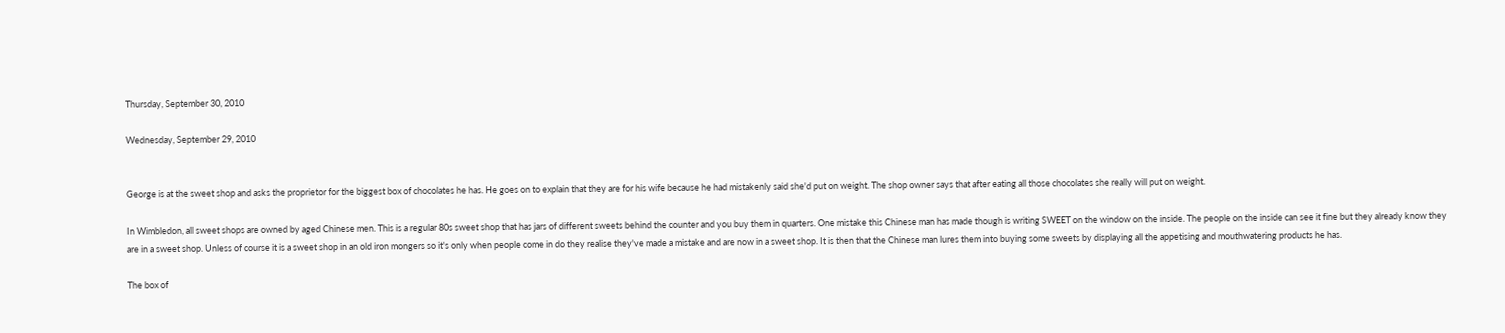Thursday, September 30, 2010

Wednesday, September 29, 2010


George is at the sweet shop and asks the proprietor for the biggest box of chocolates he has. He goes on to explain that they are for his wife because he had mistakenly said she'd put on weight. The shop owner says that after eating all those chocolates she really will put on weight.

In Wimbledon, all sweet shops are owned by aged Chinese men. This is a regular 80s sweet shop that has jars of different sweets behind the counter and you buy them in quarters. One mistake this Chinese man has made though is writing SWEET on the window on the inside. The people on the inside can see it fine but they already know they are in a sweet shop. Unless of course it is a sweet shop in an old iron mongers so it's only when people come in do they realise they've made a mistake and are now in a sweet shop. It is then that the Chinese man lures them into buying some sweets by displaying all the appetising and mouthwatering products he has.

The box of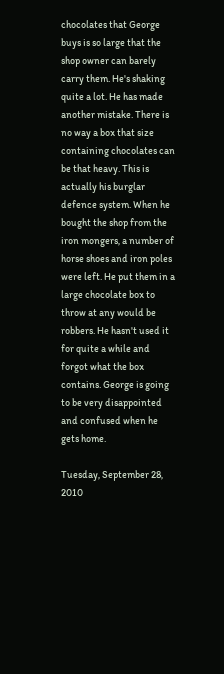chocolates that George buys is so large that the shop owner can barely carry them. He's shaking quite a lot. He has made another mistake. There is no way a box that size containing chocolates can be that heavy. This is actually his burglar defence system. When he bought the shop from the iron mongers, a number of horse shoes and iron poles were left. He put them in a large chocolate box to throw at any would be robbers. He hasn't used it for quite a while and forgot what the box contains. George is going to be very disappointed and confused when he gets home.

Tuesday, September 28, 2010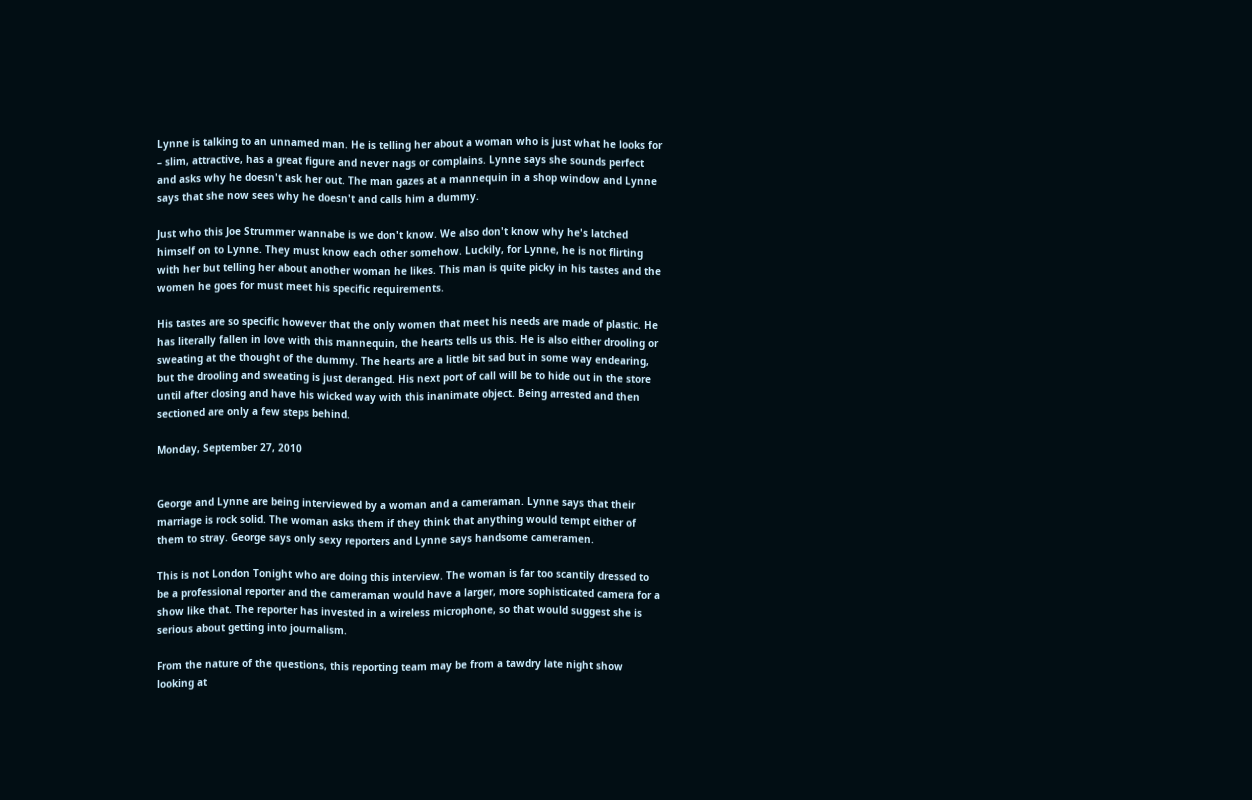Lynne is talking to an unnamed man. He is telling her about a woman who is just what he looks for – slim, attractive, has a great figure and never nags or complains. Lynne says she sounds perfect and asks why he doesn't ask her out. The man gazes at a mannequin in a shop window and Lynne says that she now sees why he doesn't and calls him a dummy.

Just who this Joe Strummer wannabe is we don't know. We also don't know why he's latched himself on to Lynne. They must know each other somehow. Luckily, for Lynne, he is not flirting with her but telling her about another woman he likes. This man is quite picky in his tastes and the women he goes for must meet his specific requirements.

His tastes are so specific however that the only women that meet his needs are made of plastic. He has literally fallen in love with this mannequin, the hearts tells us this. He is also either drooling or sweating at the thought of the dummy. The hearts are a little bit sad but in some way endearing, but the drooling and sweating is just deranged. His next port of call will be to hide out in the store until after closing and have his wicked way with this inanimate object. Being arrested and then sectioned are only a few steps behind.

Monday, September 27, 2010


George and Lynne are being interviewed by a woman and a cameraman. Lynne says that their marriage is rock solid. The woman asks them if they think that anything would tempt either of them to stray. George says only sexy reporters and Lynne says handsome cameramen.

This is not London Tonight who are doing this interview. The woman is far too scantily dressed to be a professional reporter and the cameraman would have a larger, more sophisticated camera for a show like that. The reporter has invested in a wireless microphone, so that would suggest she is serious about getting into journalism.

From the nature of the questions, this reporting team may be from a tawdry late night show looking at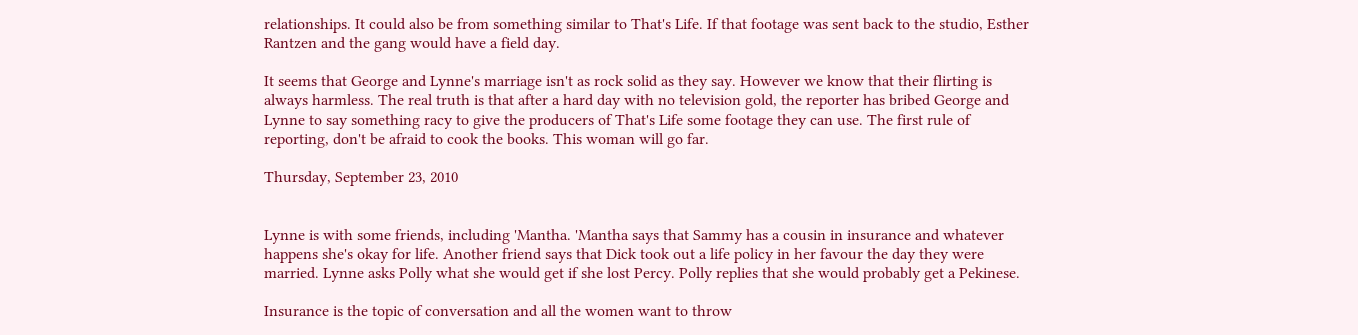relationships. It could also be from something similar to That's Life. If that footage was sent back to the studio, Esther Rantzen and the gang would have a field day.

It seems that George and Lynne's marriage isn't as rock solid as they say. However we know that their flirting is always harmless. The real truth is that after a hard day with no television gold, the reporter has bribed George and Lynne to say something racy to give the producers of That's Life some footage they can use. The first rule of reporting, don't be afraid to cook the books. This woman will go far.

Thursday, September 23, 2010


Lynne is with some friends, including 'Mantha. 'Mantha says that Sammy has a cousin in insurance and whatever happens she's okay for life. Another friend says that Dick took out a life policy in her favour the day they were married. Lynne asks Polly what she would get if she lost Percy. Polly replies that she would probably get a Pekinese.

Insurance is the topic of conversation and all the women want to throw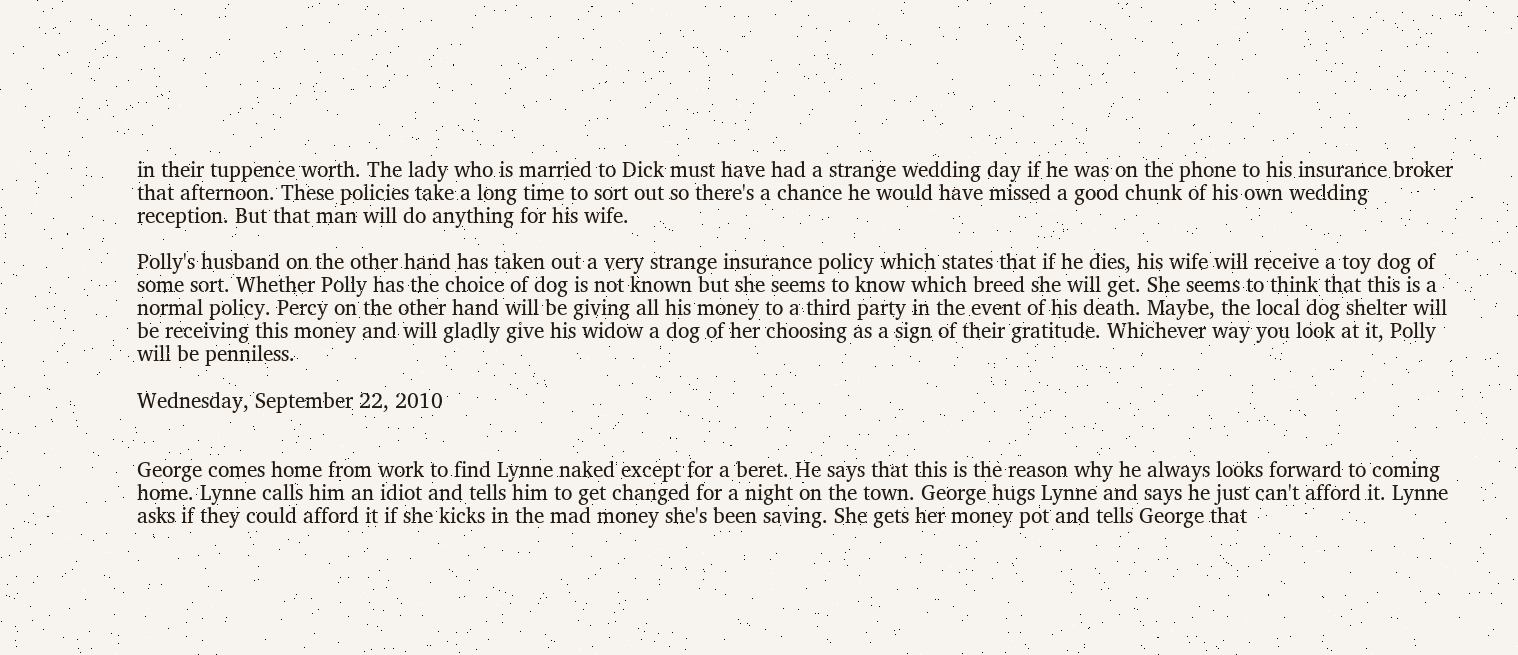in their tuppence worth. The lady who is married to Dick must have had a strange wedding day if he was on the phone to his insurance broker that afternoon. These policies take a long time to sort out so there's a chance he would have missed a good chunk of his own wedding reception. But that man will do anything for his wife.

Polly's husband on the other hand has taken out a very strange insurance policy which states that if he dies, his wife will receive a toy dog of some sort. Whether Polly has the choice of dog is not known but she seems to know which breed she will get. She seems to think that this is a normal policy. Percy on the other hand will be giving all his money to a third party in the event of his death. Maybe, the local dog shelter will be receiving this money and will gladly give his widow a dog of her choosing as a sign of their gratitude. Whichever way you look at it, Polly will be penniless.

Wednesday, September 22, 2010


George comes home from work to find Lynne naked except for a beret. He says that this is the reason why he always looks forward to coming home. Lynne calls him an idiot and tells him to get changed for a night on the town. George hugs Lynne and says he just can't afford it. Lynne asks if they could afford it if she kicks in the mad money she's been saving. She gets her money pot and tells George that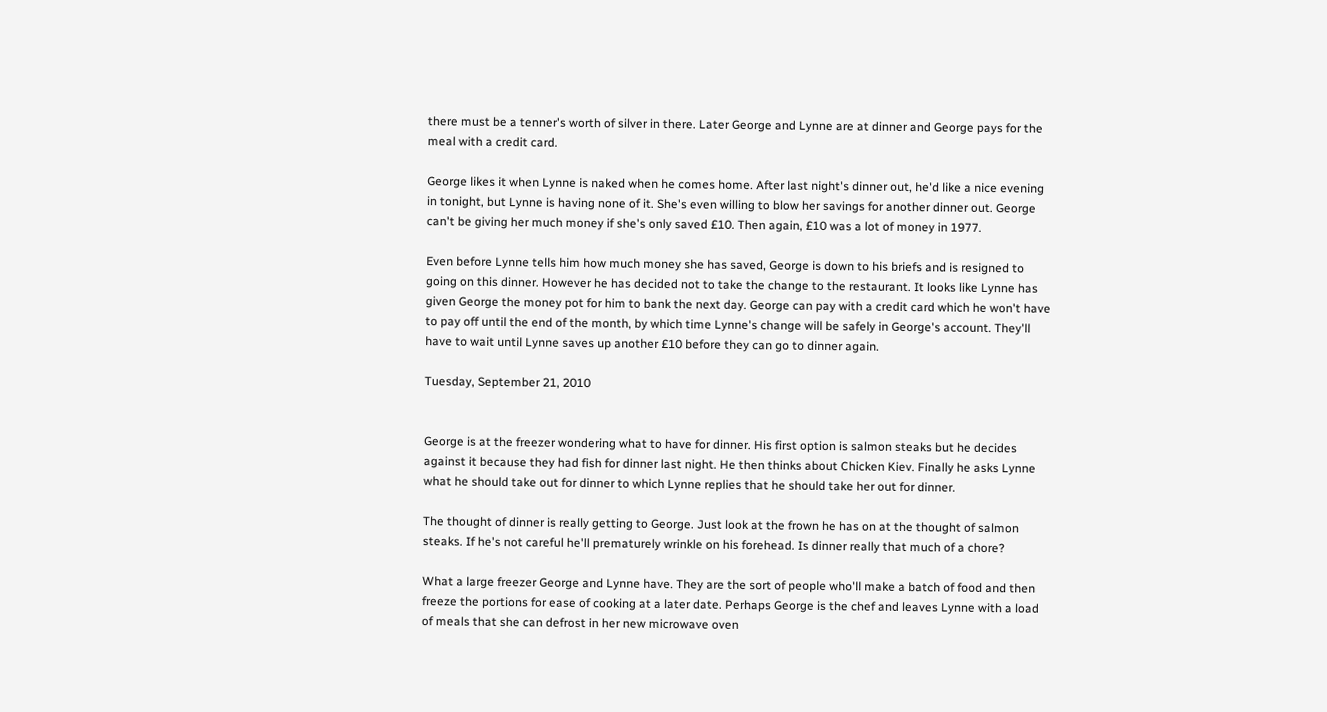there must be a tenner's worth of silver in there. Later George and Lynne are at dinner and George pays for the meal with a credit card.

George likes it when Lynne is naked when he comes home. After last night's dinner out, he'd like a nice evening in tonight, but Lynne is having none of it. She's even willing to blow her savings for another dinner out. George can't be giving her much money if she's only saved £10. Then again, £10 was a lot of money in 1977.

Even before Lynne tells him how much money she has saved, George is down to his briefs and is resigned to going on this dinner. However he has decided not to take the change to the restaurant. It looks like Lynne has given George the money pot for him to bank the next day. George can pay with a credit card which he won't have to pay off until the end of the month, by which time Lynne's change will be safely in George's account. They'll have to wait until Lynne saves up another £10 before they can go to dinner again.

Tuesday, September 21, 2010


George is at the freezer wondering what to have for dinner. His first option is salmon steaks but he decides against it because they had fish for dinner last night. He then thinks about Chicken Kiev. Finally he asks Lynne what he should take out for dinner to which Lynne replies that he should take her out for dinner.

The thought of dinner is really getting to George. Just look at the frown he has on at the thought of salmon steaks. If he's not careful he'll prematurely wrinkle on his forehead. Is dinner really that much of a chore?

What a large freezer George and Lynne have. They are the sort of people who'll make a batch of food and then freeze the portions for ease of cooking at a later date. Perhaps George is the chef and leaves Lynne with a load of meals that she can defrost in her new microwave oven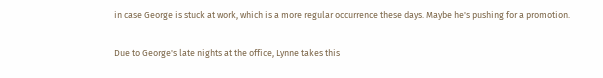in case George is stuck at work, which is a more regular occurrence these days. Maybe he's pushing for a promotion.

Due to George's late nights at the office, Lynne takes this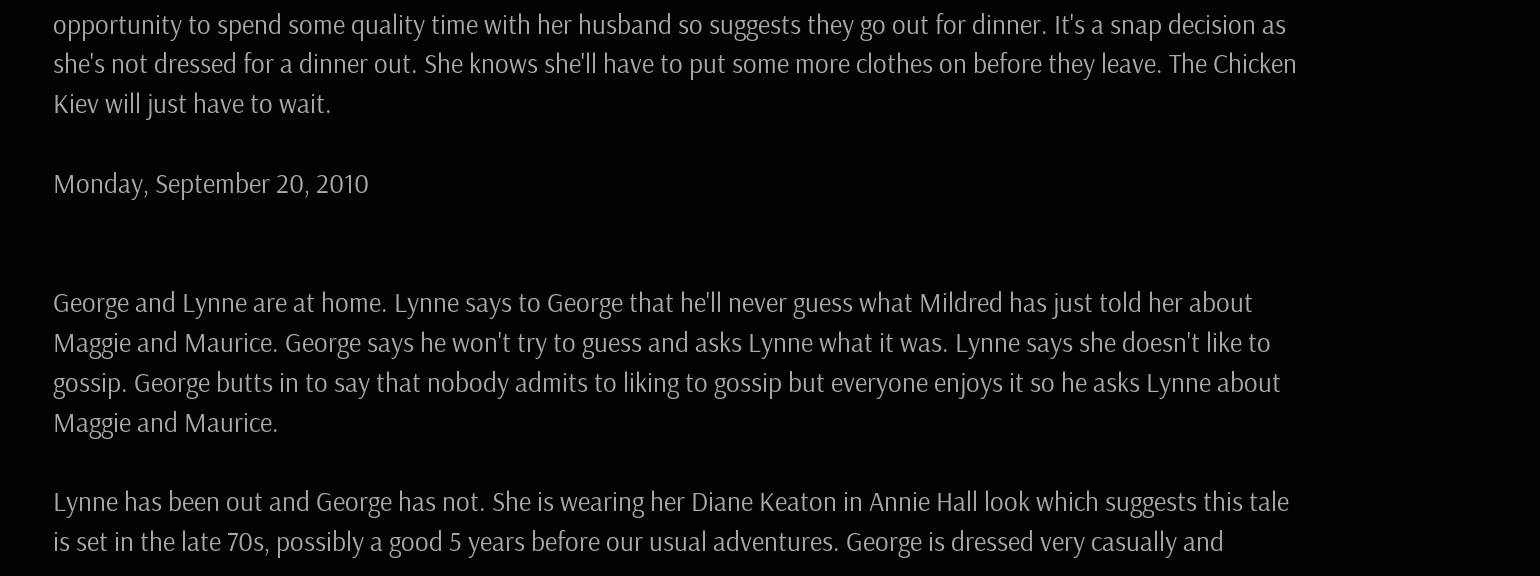opportunity to spend some quality time with her husband so suggests they go out for dinner. It's a snap decision as she's not dressed for a dinner out. She knows she'll have to put some more clothes on before they leave. The Chicken Kiev will just have to wait.

Monday, September 20, 2010


George and Lynne are at home. Lynne says to George that he'll never guess what Mildred has just told her about Maggie and Maurice. George says he won't try to guess and asks Lynne what it was. Lynne says she doesn't like to gossip. George butts in to say that nobody admits to liking to gossip but everyone enjoys it so he asks Lynne about Maggie and Maurice.

Lynne has been out and George has not. She is wearing her Diane Keaton in Annie Hall look which suggests this tale is set in the late 70s, possibly a good 5 years before our usual adventures. George is dressed very casually and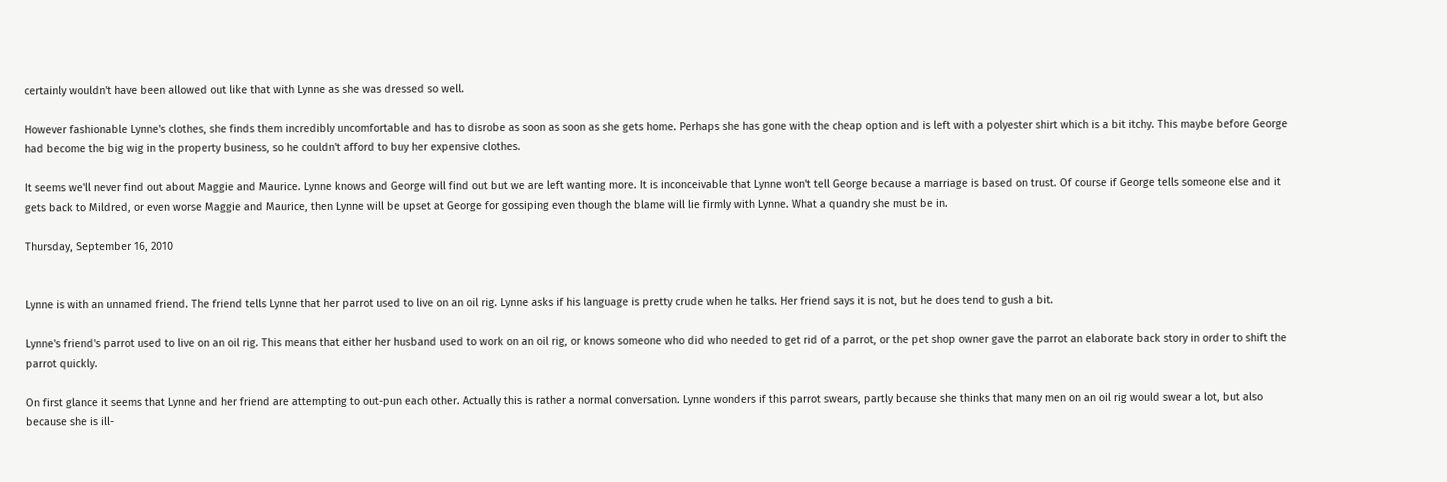certainly wouldn't have been allowed out like that with Lynne as she was dressed so well.

However fashionable Lynne's clothes, she finds them incredibly uncomfortable and has to disrobe as soon as soon as she gets home. Perhaps she has gone with the cheap option and is left with a polyester shirt which is a bit itchy. This maybe before George had become the big wig in the property business, so he couldn't afford to buy her expensive clothes.

It seems we'll never find out about Maggie and Maurice. Lynne knows and George will find out but we are left wanting more. It is inconceivable that Lynne won't tell George because a marriage is based on trust. Of course if George tells someone else and it gets back to Mildred, or even worse Maggie and Maurice, then Lynne will be upset at George for gossiping even though the blame will lie firmly with Lynne. What a quandry she must be in.

Thursday, September 16, 2010


Lynne is with an unnamed friend. The friend tells Lynne that her parrot used to live on an oil rig. Lynne asks if his language is pretty crude when he talks. Her friend says it is not, but he does tend to gush a bit.

Lynne's friend's parrot used to live on an oil rig. This means that either her husband used to work on an oil rig, or knows someone who did who needed to get rid of a parrot, or the pet shop owner gave the parrot an elaborate back story in order to shift the parrot quickly.

On first glance it seems that Lynne and her friend are attempting to out-pun each other. Actually this is rather a normal conversation. Lynne wonders if this parrot swears, partly because she thinks that many men on an oil rig would swear a lot, but also because she is ill-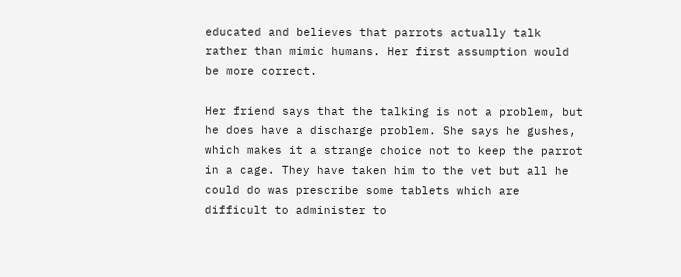educated and believes that parrots actually talk rather than mimic humans. Her first assumption would be more correct.

Her friend says that the talking is not a problem, but he does have a discharge problem. She says he gushes, which makes it a strange choice not to keep the parrot in a cage. They have taken him to the vet but all he could do was prescribe some tablets which are difficult to administer to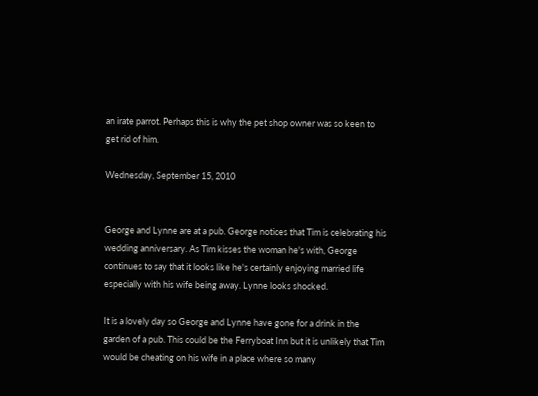an irate parrot. Perhaps this is why the pet shop owner was so keen to get rid of him.

Wednesday, September 15, 2010


George and Lynne are at a pub. George notices that Tim is celebrating his wedding anniversary. As Tim kisses the woman he's with, George continues to say that it looks like he's certainly enjoying married life especially with his wife being away. Lynne looks shocked.

It is a lovely day so George and Lynne have gone for a drink in the garden of a pub. This could be the Ferryboat Inn but it is unlikely that Tim would be cheating on his wife in a place where so many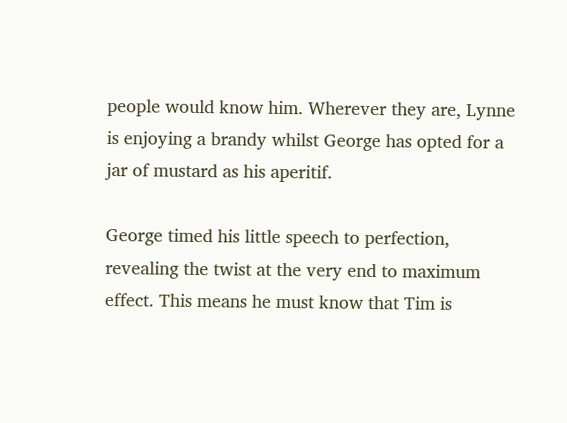people would know him. Wherever they are, Lynne is enjoying a brandy whilst George has opted for a jar of mustard as his aperitif.

George timed his little speech to perfection, revealing the twist at the very end to maximum effect. This means he must know that Tim is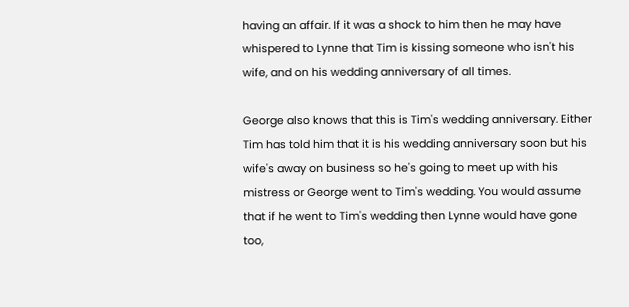having an affair. If it was a shock to him then he may have whispered to Lynne that Tim is kissing someone who isn't his wife, and on his wedding anniversary of all times.

George also knows that this is Tim's wedding anniversary. Either Tim has told him that it is his wedding anniversary soon but his wife's away on business so he's going to meet up with his mistress or George went to Tim's wedding. You would assume that if he went to Tim's wedding then Lynne would have gone too,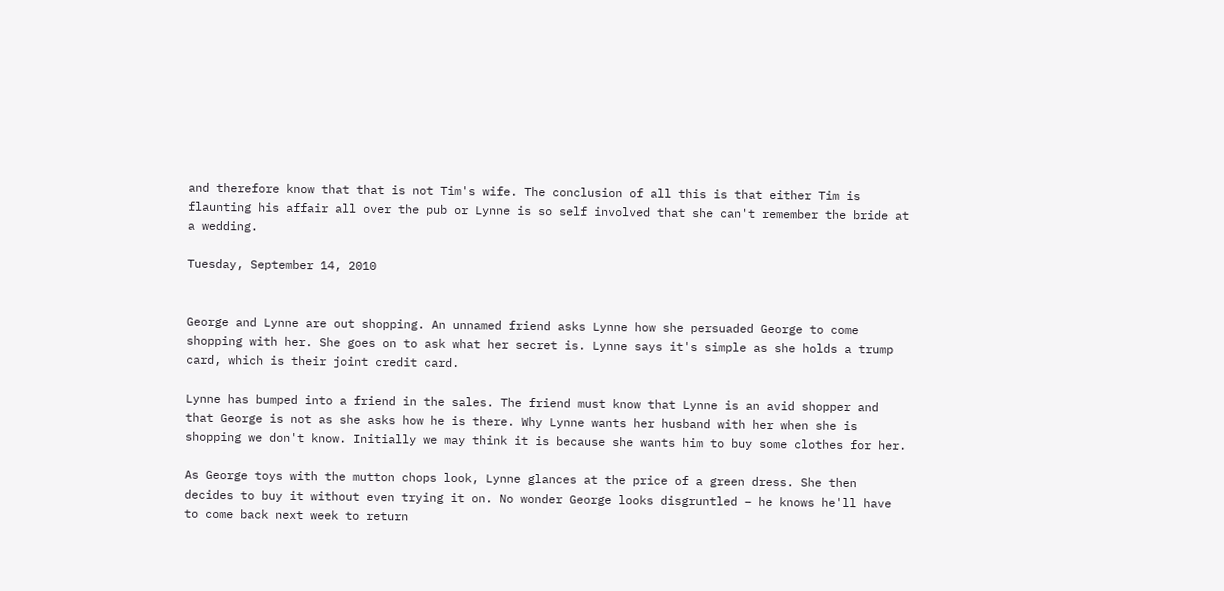and therefore know that that is not Tim's wife. The conclusion of all this is that either Tim is flaunting his affair all over the pub or Lynne is so self involved that she can't remember the bride at a wedding.

Tuesday, September 14, 2010


George and Lynne are out shopping. An unnamed friend asks Lynne how she persuaded George to come shopping with her. She goes on to ask what her secret is. Lynne says it's simple as she holds a trump card, which is their joint credit card.

Lynne has bumped into a friend in the sales. The friend must know that Lynne is an avid shopper and that George is not as she asks how he is there. Why Lynne wants her husband with her when she is shopping we don't know. Initially we may think it is because she wants him to buy some clothes for her.

As George toys with the mutton chops look, Lynne glances at the price of a green dress. She then decides to buy it without even trying it on. No wonder George looks disgruntled – he knows he'll have to come back next week to return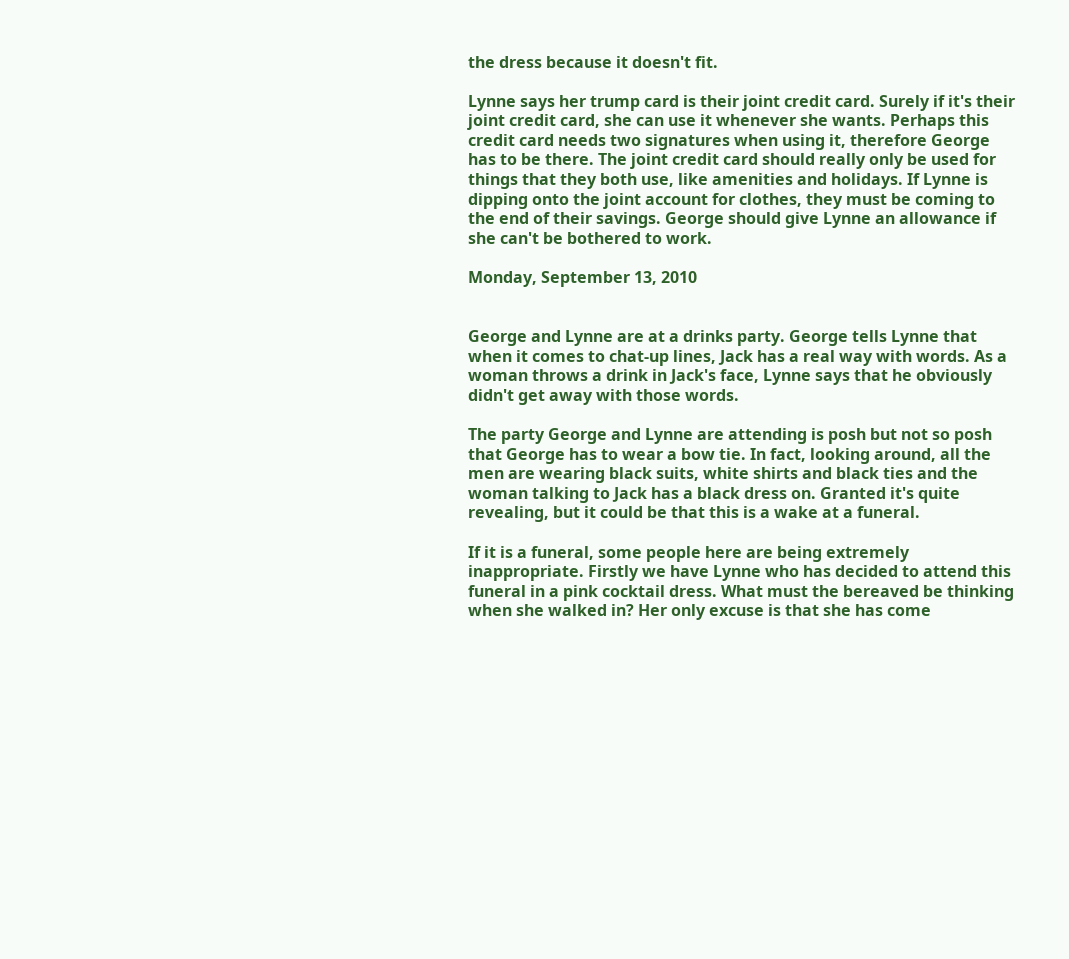the dress because it doesn't fit.

Lynne says her trump card is their joint credit card. Surely if it's their joint credit card, she can use it whenever she wants. Perhaps this credit card needs two signatures when using it, therefore George has to be there. The joint credit card should really only be used for things that they both use, like amenities and holidays. If Lynne is dipping onto the joint account for clothes, they must be coming to the end of their savings. George should give Lynne an allowance if she can't be bothered to work.

Monday, September 13, 2010


George and Lynne are at a drinks party. George tells Lynne that when it comes to chat-up lines, Jack has a real way with words. As a woman throws a drink in Jack's face, Lynne says that he obviously didn't get away with those words.

The party George and Lynne are attending is posh but not so posh that George has to wear a bow tie. In fact, looking around, all the men are wearing black suits, white shirts and black ties and the woman talking to Jack has a black dress on. Granted it's quite revealing, but it could be that this is a wake at a funeral.

If it is a funeral, some people here are being extremely inappropriate. Firstly we have Lynne who has decided to attend this funeral in a pink cocktail dress. What must the bereaved be thinking when she walked in? Her only excuse is that she has come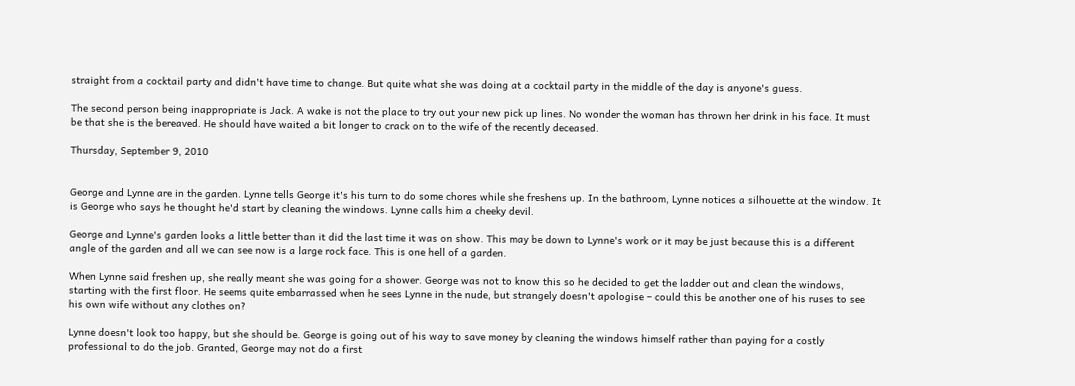straight from a cocktail party and didn't have time to change. But quite what she was doing at a cocktail party in the middle of the day is anyone's guess.

The second person being inappropriate is Jack. A wake is not the place to try out your new pick up lines. No wonder the woman has thrown her drink in his face. It must be that she is the bereaved. He should have waited a bit longer to crack on to the wife of the recently deceased.

Thursday, September 9, 2010


George and Lynne are in the garden. Lynne tells George it's his turn to do some chores while she freshens up. In the bathroom, Lynne notices a silhouette at the window. It is George who says he thought he'd start by cleaning the windows. Lynne calls him a cheeky devil.

George and Lynne's garden looks a little better than it did the last time it was on show. This may be down to Lynne's work or it may be just because this is a different angle of the garden and all we can see now is a large rock face. This is one hell of a garden.

When Lynne said freshen up, she really meant she was going for a shower. George was not to know this so he decided to get the ladder out and clean the windows, starting with the first floor. He seems quite embarrassed when he sees Lynne in the nude, but strangely doesn't apologise – could this be another one of his ruses to see his own wife without any clothes on?

Lynne doesn't look too happy, but she should be. George is going out of his way to save money by cleaning the windows himself rather than paying for a costly professional to do the job. Granted, George may not do a first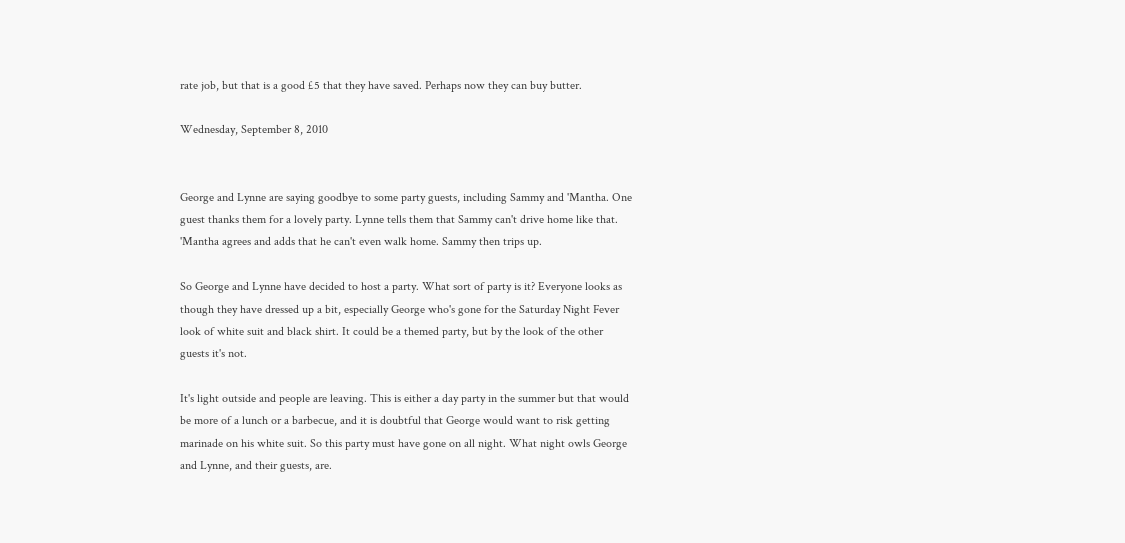rate job, but that is a good £5 that they have saved. Perhaps now they can buy butter.

Wednesday, September 8, 2010


George and Lynne are saying goodbye to some party guests, including Sammy and 'Mantha. One guest thanks them for a lovely party. Lynne tells them that Sammy can't drive home like that. 'Mantha agrees and adds that he can't even walk home. Sammy then trips up.

So George and Lynne have decided to host a party. What sort of party is it? Everyone looks as though they have dressed up a bit, especially George who's gone for the Saturday Night Fever look of white suit and black shirt. It could be a themed party, but by the look of the other guests it's not.

It's light outside and people are leaving. This is either a day party in the summer but that would be more of a lunch or a barbecue, and it is doubtful that George would want to risk getting marinade on his white suit. So this party must have gone on all night. What night owls George and Lynne, and their guests, are.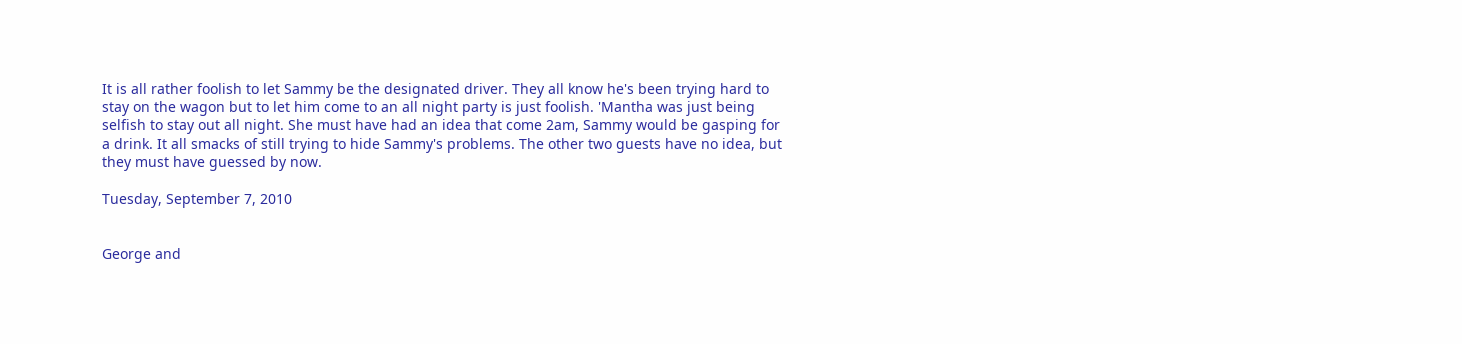It is all rather foolish to let Sammy be the designated driver. They all know he's been trying hard to stay on the wagon but to let him come to an all night party is just foolish. 'Mantha was just being selfish to stay out all night. She must have had an idea that come 2am, Sammy would be gasping for a drink. It all smacks of still trying to hide Sammy's problems. The other two guests have no idea, but they must have guessed by now.

Tuesday, September 7, 2010


George and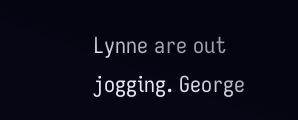Lynne are out jogging. George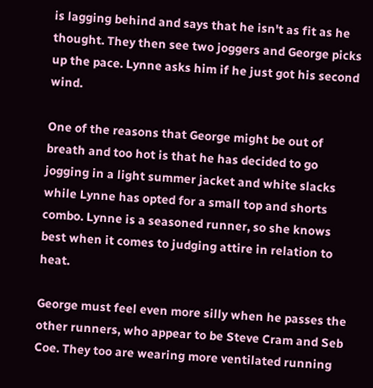is lagging behind and says that he isn't as fit as he thought. They then see two joggers and George picks up the pace. Lynne asks him if he just got his second wind.

One of the reasons that George might be out of breath and too hot is that he has decided to go jogging in a light summer jacket and white slacks while Lynne has opted for a small top and shorts combo. Lynne is a seasoned runner, so she knows best when it comes to judging attire in relation to heat.

George must feel even more silly when he passes the other runners, who appear to be Steve Cram and Seb Coe. They too are wearing more ventilated running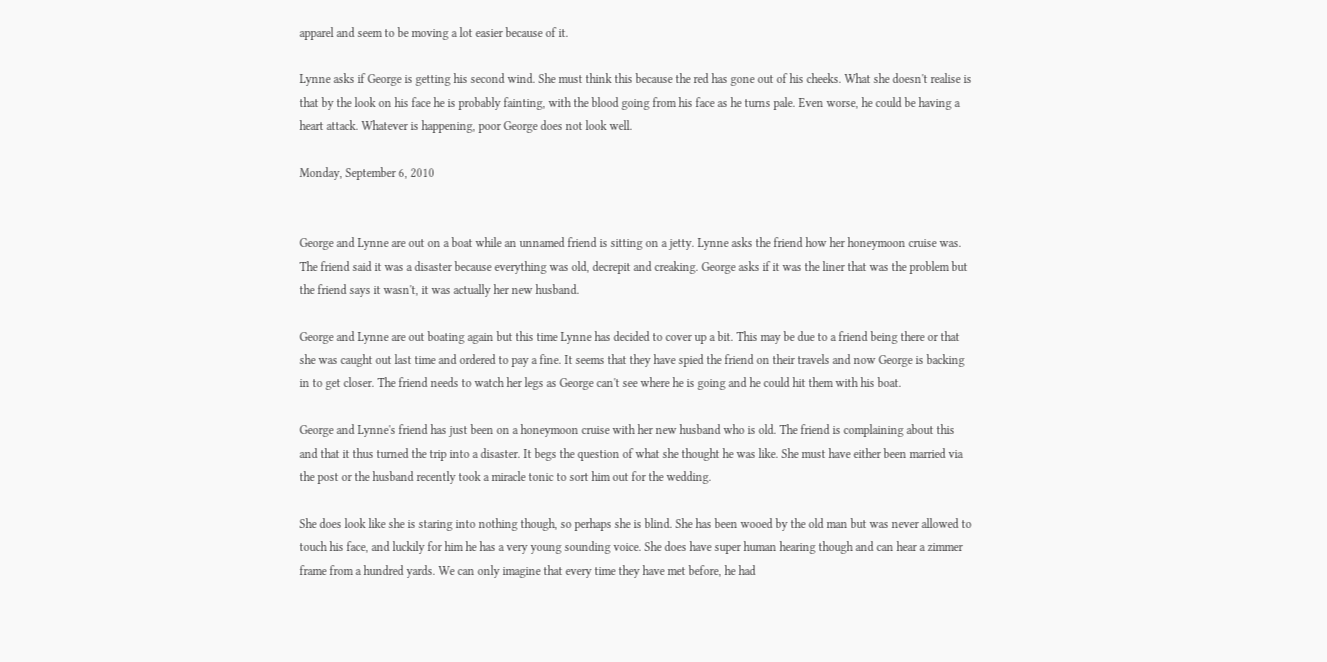apparel and seem to be moving a lot easier because of it.

Lynne asks if George is getting his second wind. She must think this because the red has gone out of his cheeks. What she doesn't realise is that by the look on his face he is probably fainting, with the blood going from his face as he turns pale. Even worse, he could be having a heart attack. Whatever is happening, poor George does not look well.

Monday, September 6, 2010


George and Lynne are out on a boat while an unnamed friend is sitting on a jetty. Lynne asks the friend how her honeymoon cruise was. The friend said it was a disaster because everything was old, decrepit and creaking. George asks if it was the liner that was the problem but the friend says it wasn't, it was actually her new husband.

George and Lynne are out boating again but this time Lynne has decided to cover up a bit. This may be due to a friend being there or that she was caught out last time and ordered to pay a fine. It seems that they have spied the friend on their travels and now George is backing in to get closer. The friend needs to watch her legs as George can't see where he is going and he could hit them with his boat.

George and Lynne's friend has just been on a honeymoon cruise with her new husband who is old. The friend is complaining about this and that it thus turned the trip into a disaster. It begs the question of what she thought he was like. She must have either been married via the post or the husband recently took a miracle tonic to sort him out for the wedding.

She does look like she is staring into nothing though, so perhaps she is blind. She has been wooed by the old man but was never allowed to touch his face, and luckily for him he has a very young sounding voice. She does have super human hearing though and can hear a zimmer frame from a hundred yards. We can only imagine that every time they have met before, he had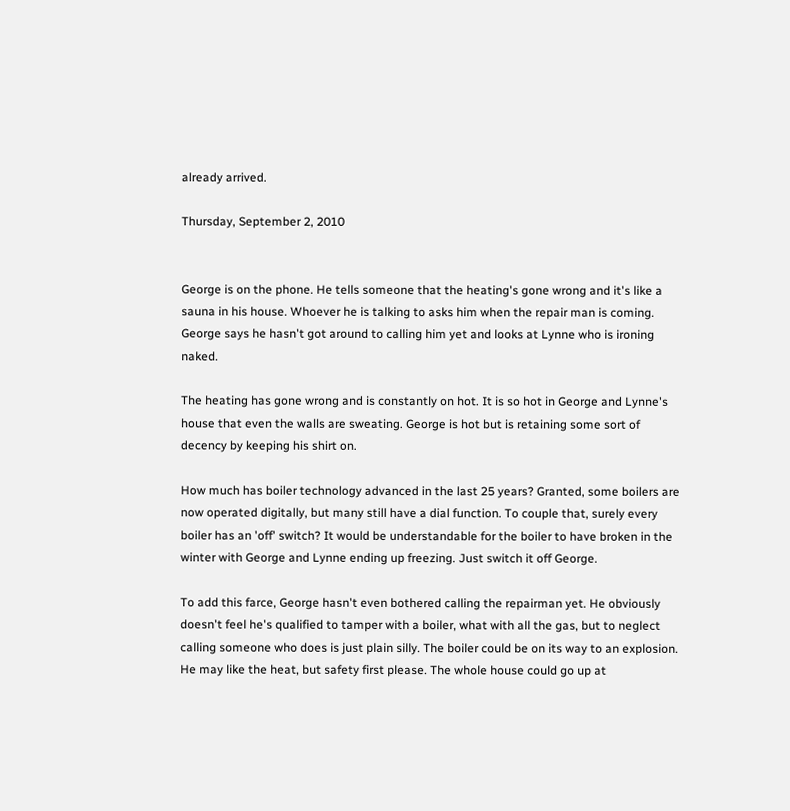already arrived.

Thursday, September 2, 2010


George is on the phone. He tells someone that the heating's gone wrong and it's like a sauna in his house. Whoever he is talking to asks him when the repair man is coming. George says he hasn't got around to calling him yet and looks at Lynne who is ironing naked.

The heating has gone wrong and is constantly on hot. It is so hot in George and Lynne's house that even the walls are sweating. George is hot but is retaining some sort of decency by keeping his shirt on.

How much has boiler technology advanced in the last 25 years? Granted, some boilers are now operated digitally, but many still have a dial function. To couple that, surely every boiler has an 'off' switch? It would be understandable for the boiler to have broken in the winter with George and Lynne ending up freezing. Just switch it off George.

To add this farce, George hasn't even bothered calling the repairman yet. He obviously doesn't feel he's qualified to tamper with a boiler, what with all the gas, but to neglect calling someone who does is just plain silly. The boiler could be on its way to an explosion. He may like the heat, but safety first please. The whole house could go up at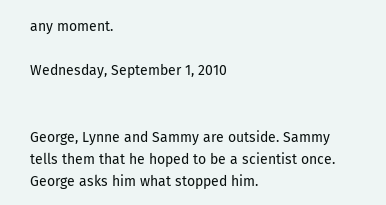any moment.

Wednesday, September 1, 2010


George, Lynne and Sammy are outside. Sammy tells them that he hoped to be a scientist once. George asks him what stopped him.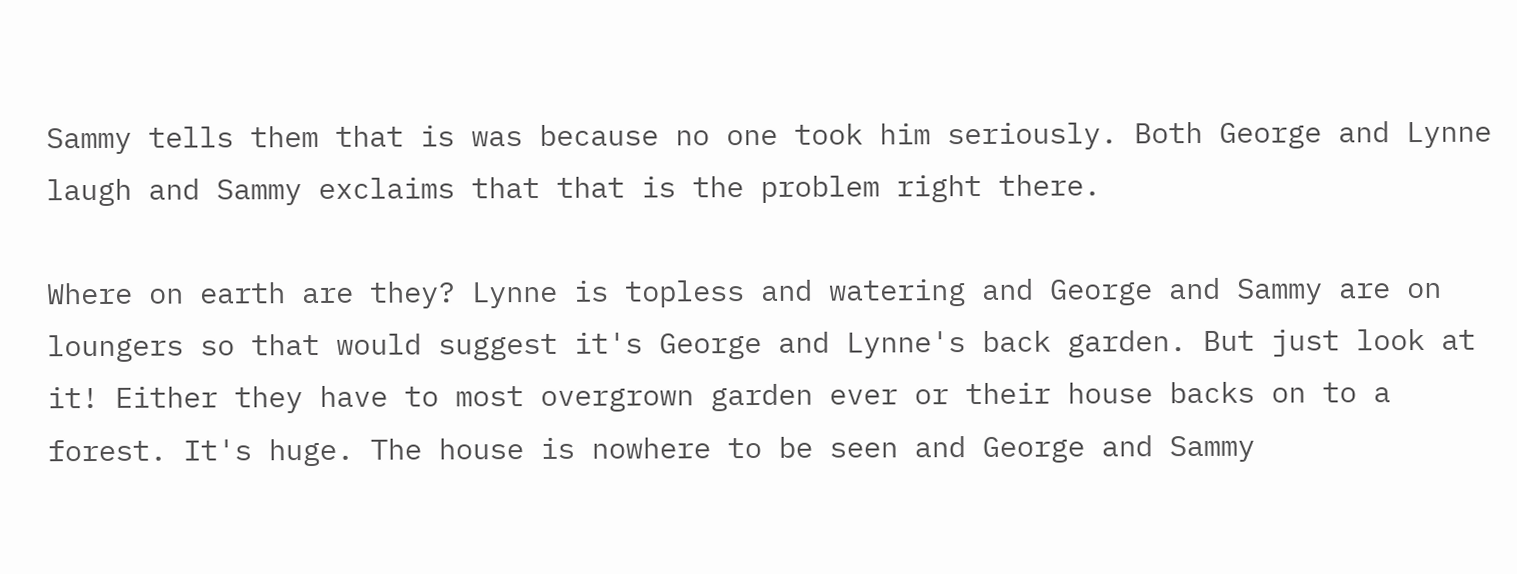Sammy tells them that is was because no one took him seriously. Both George and Lynne laugh and Sammy exclaims that that is the problem right there.

Where on earth are they? Lynne is topless and watering and George and Sammy are on loungers so that would suggest it's George and Lynne's back garden. But just look at it! Either they have to most overgrown garden ever or their house backs on to a forest. It's huge. The house is nowhere to be seen and George and Sammy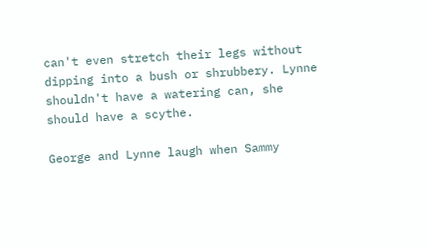can't even stretch their legs without dipping into a bush or shrubbery. Lynne shouldn't have a watering can, she should have a scythe.

George and Lynne laugh when Sammy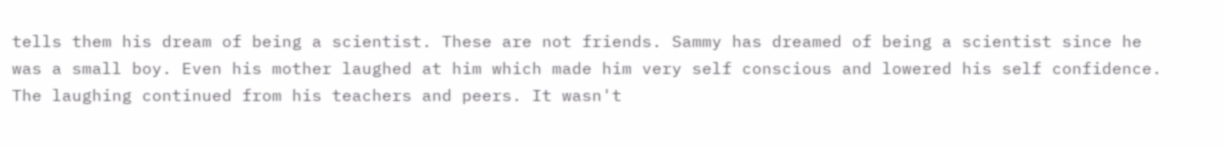tells them his dream of being a scientist. These are not friends. Sammy has dreamed of being a scientist since he was a small boy. Even his mother laughed at him which made him very self conscious and lowered his self confidence. The laughing continued from his teachers and peers. It wasn't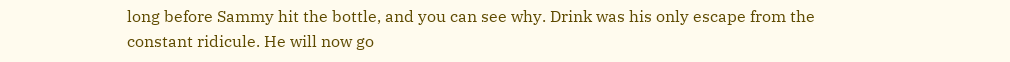long before Sammy hit the bottle, and you can see why. Drink was his only escape from the constant ridicule. He will now go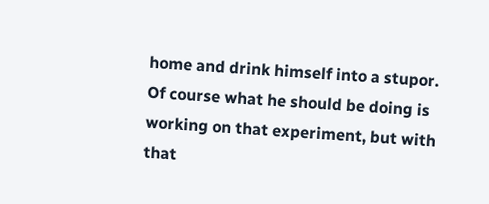home and drink himself into a stupor. Of course what he should be doing is working on that experiment, but with that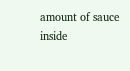amount of sauce inside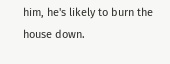him, he's likely to burn the house down.